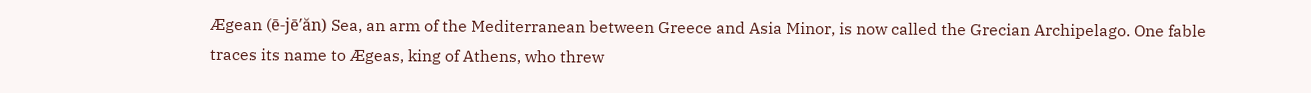Ægean (ē-jē′ăn) Sea, an arm of the Mediterranean between Greece and Asia Minor, is now called the Grecian Archipelago. One fable traces its name to Ægeas, king of Athens, who threw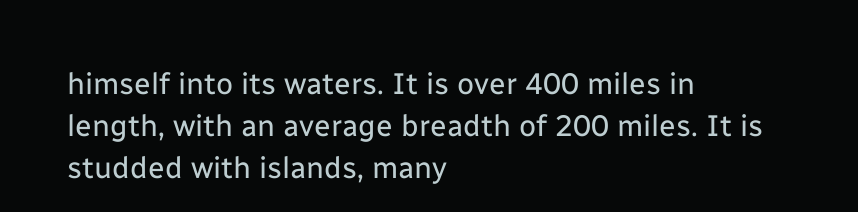himself into its waters. It is over 400 miles in length, with an average breadth of 200 miles. It is studded with islands, many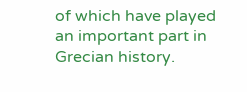of which have played an important part in Grecian history.